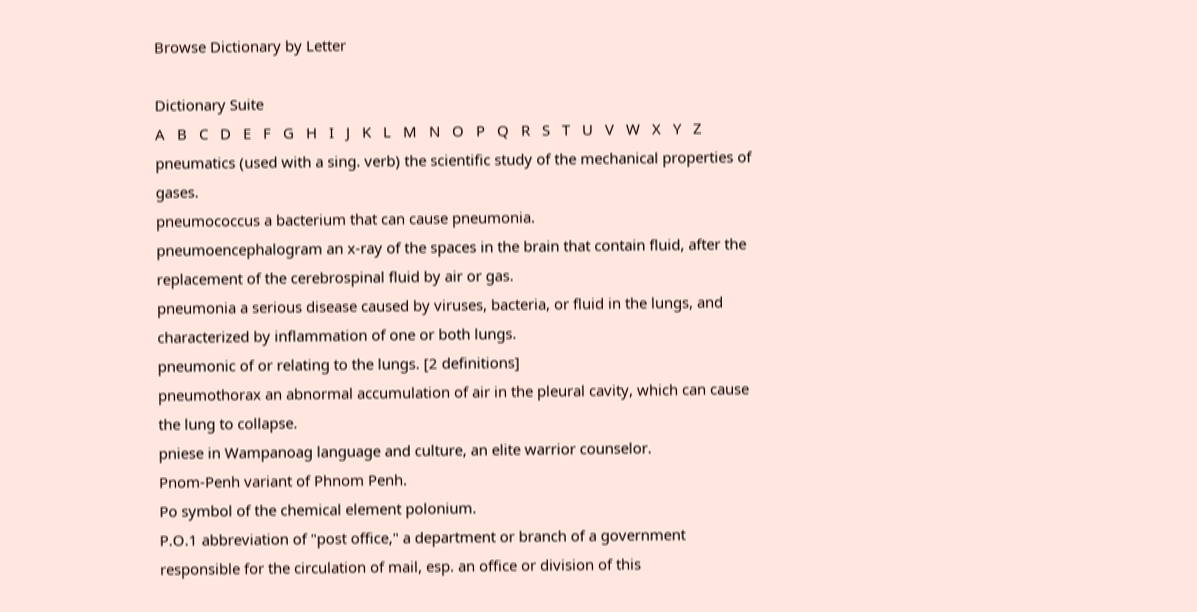Browse Dictionary by Letter

Dictionary Suite
A   B   C   D   E   F   G   H   I   J   K   L   M   N   O   P   Q   R   S   T   U   V   W   X   Y   Z
pneumatics (used with a sing. verb) the scientific study of the mechanical properties of gases.
pneumococcus a bacterium that can cause pneumonia.
pneumoencephalogram an x-ray of the spaces in the brain that contain fluid, after the replacement of the cerebrospinal fluid by air or gas.
pneumonia a serious disease caused by viruses, bacteria, or fluid in the lungs, and characterized by inflammation of one or both lungs.
pneumonic of or relating to the lungs. [2 definitions]
pneumothorax an abnormal accumulation of air in the pleural cavity, which can cause the lung to collapse.
pniese in Wampanoag language and culture, an elite warrior counselor.
Pnom-Penh variant of Phnom Penh.
Po symbol of the chemical element polonium.
P.O.1 abbreviation of "post office," a department or branch of a government responsible for the circulation of mail, esp. an office or division of this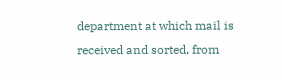department at which mail is received and sorted, from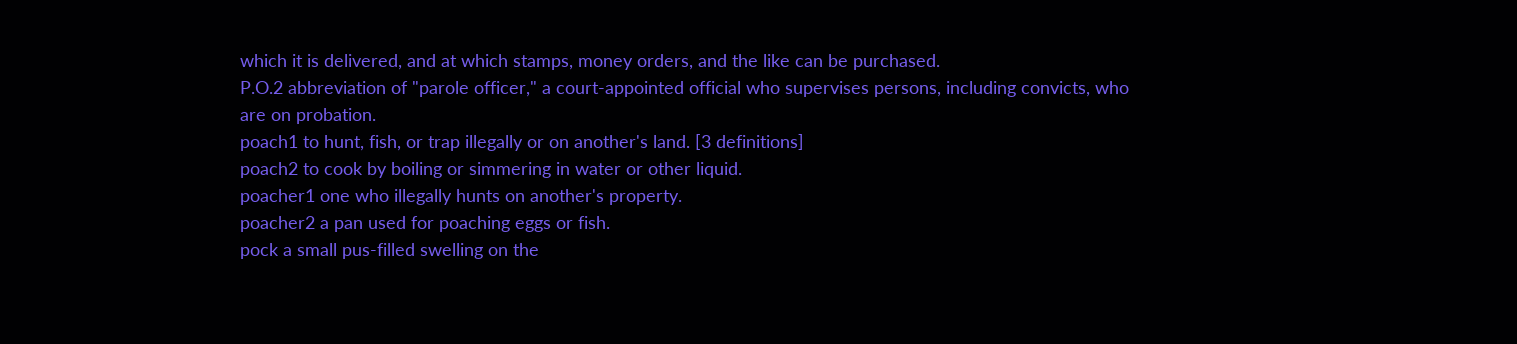which it is delivered, and at which stamps, money orders, and the like can be purchased.
P.O.2 abbreviation of "parole officer," a court-appointed official who supervises persons, including convicts, who are on probation.
poach1 to hunt, fish, or trap illegally or on another's land. [3 definitions]
poach2 to cook by boiling or simmering in water or other liquid.
poacher1 one who illegally hunts on another's property.
poacher2 a pan used for poaching eggs or fish.
pock a small pus-filled swelling on the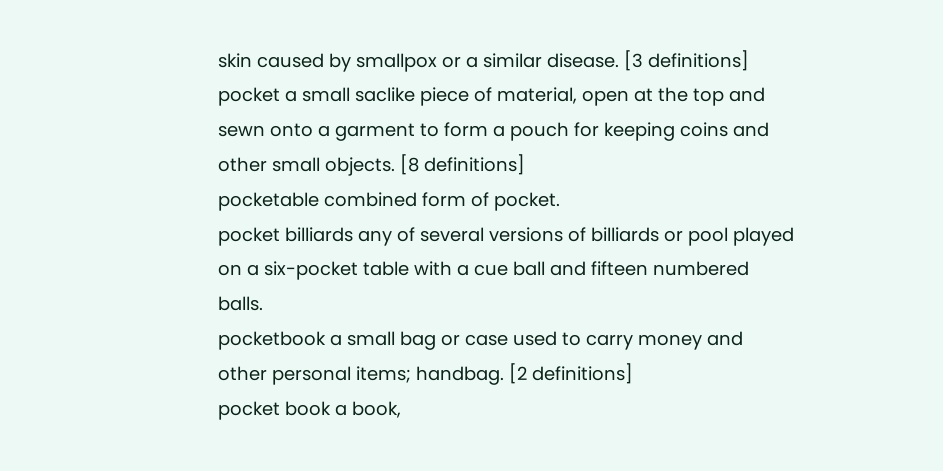skin caused by smallpox or a similar disease. [3 definitions]
pocket a small saclike piece of material, open at the top and sewn onto a garment to form a pouch for keeping coins and other small objects. [8 definitions]
pocketable combined form of pocket.
pocket billiards any of several versions of billiards or pool played on a six-pocket table with a cue ball and fifteen numbered balls.
pocketbook a small bag or case used to carry money and other personal items; handbag. [2 definitions]
pocket book a book,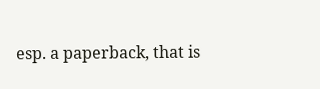esp. a paperback, that is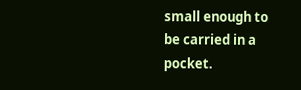small enough to be carried in a pocket.